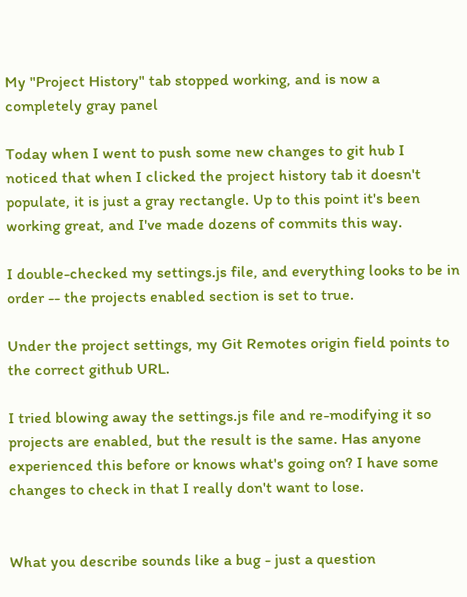My "Project History" tab stopped working, and is now a completely gray panel

Today when I went to push some new changes to git hub I noticed that when I clicked the project history tab it doesn't populate, it is just a gray rectangle. Up to this point it's been working great, and I've made dozens of commits this way.

I double-checked my settings.js file, and everything looks to be in order -- the projects enabled section is set to true.

Under the project settings, my Git Remotes origin field points to the correct github URL.

I tried blowing away the settings.js file and re-modifying it so projects are enabled, but the result is the same. Has anyone experienced this before or knows what's going on? I have some changes to check in that I really don't want to lose.


What you describe sounds like a bug - just a question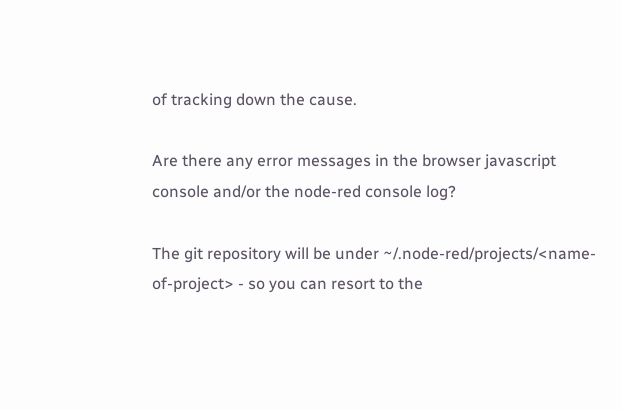of tracking down the cause.

Are there any error messages in the browser javascript console and/or the node-red console log?

The git repository will be under ~/.node-red/projects/<name-of-project> - so you can resort to the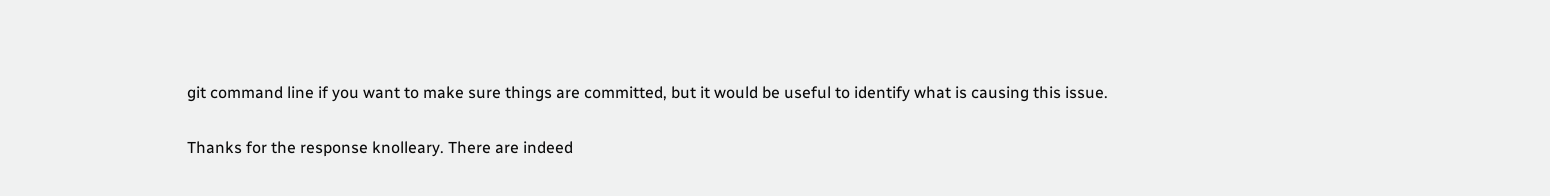git command line if you want to make sure things are committed, but it would be useful to identify what is causing this issue.

Thanks for the response knolleary. There are indeed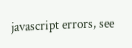javascript errors, see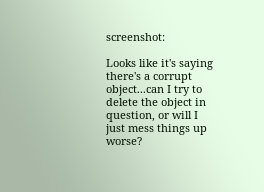screenshot:

Looks like it's saying there's a corrupt object...can I try to delete the object in question, or will I just mess things up worse?